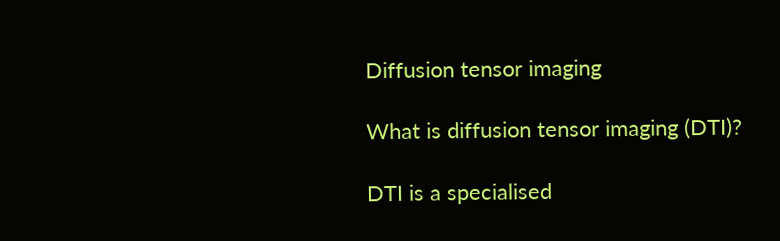Diffusion tensor imaging

What is diffusion tensor imaging (DTI)?

DTI is a specialised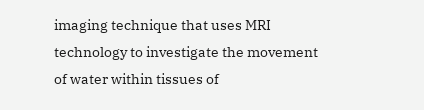imaging technique that uses MRI technology to investigate the movement of water within tissues of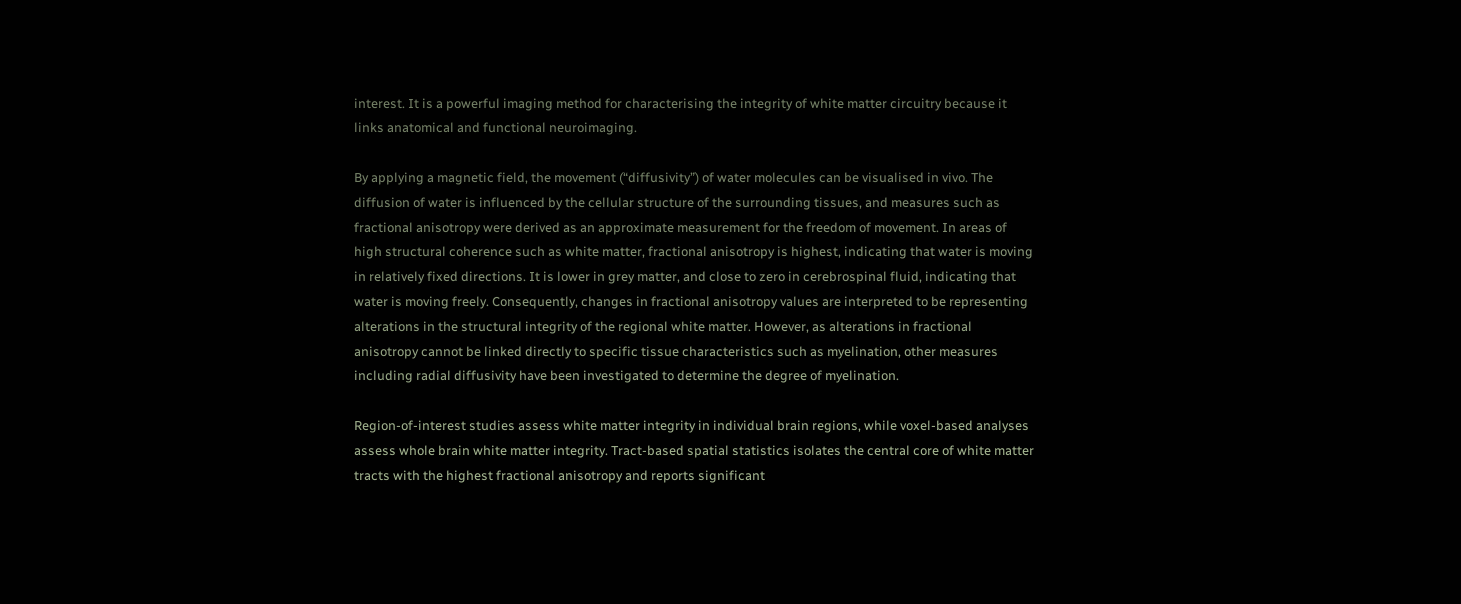interest. It is a powerful imaging method for characterising the integrity of white matter circuitry because it links anatomical and functional neuroimaging.

By applying a magnetic field, the movement (“diffusivity”) of water molecules can be visualised in vivo. The diffusion of water is influenced by the cellular structure of the surrounding tissues, and measures such as fractional anisotropy were derived as an approximate measurement for the freedom of movement. In areas of high structural coherence such as white matter, fractional anisotropy is highest, indicating that water is moving in relatively fixed directions. It is lower in grey matter, and close to zero in cerebrospinal fluid, indicating that water is moving freely. Consequently, changes in fractional anisotropy values are interpreted to be representing alterations in the structural integrity of the regional white matter. However, as alterations in fractional anisotropy cannot be linked directly to specific tissue characteristics such as myelination, other measures including radial diffusivity have been investigated to determine the degree of myelination.

Region-of-interest studies assess white matter integrity in individual brain regions, while voxel-based analyses assess whole brain white matter integrity. Tract-based spatial statistics isolates the central core of white matter tracts with the highest fractional anisotropy and reports significant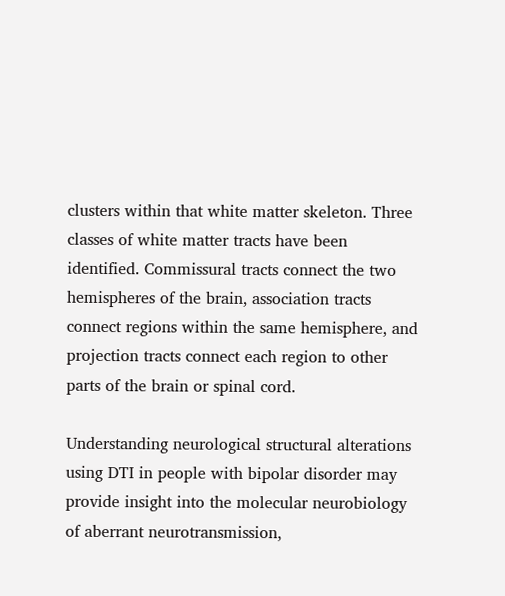clusters within that white matter skeleton. Three classes of white matter tracts have been identified. Commissural tracts connect the two hemispheres of the brain, association tracts connect regions within the same hemisphere, and projection tracts connect each region to other parts of the brain or spinal cord.

Understanding neurological structural alterations using DTI in people with bipolar disorder may provide insight into the molecular neurobiology of aberrant neurotransmission,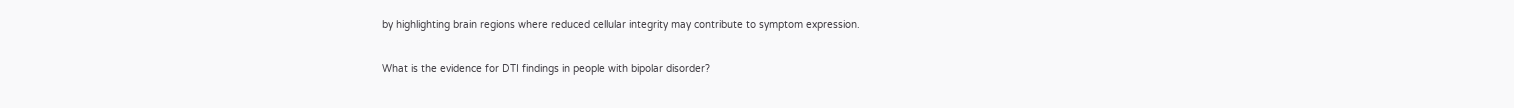by highlighting brain regions where reduced cellular integrity may contribute to symptom expression.

What is the evidence for DTI findings in people with bipolar disorder?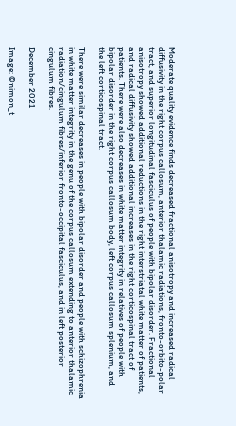Moderate quality evidence finds decreased fractional anisotropy and increased radical diffusivity in the right corpus callosum, anterior thalamic radiations, fronto-orbito-polar tract, and superior longitudinal fasciculus of people with bipolar disorder. Fractional anisotropy showed additional reductions in the right interstriatal white matter of patients, and radical diffusivity showed additional increases in the right corticospinal tract of patients. There were also decreases in white matter integrity in relatives of people with bipolar disorder in the right corpus callosum body, left corpus callosum splenium, and the left corticospinal tract.

There were similar decreases in people with bipolar disorder and people with schizophrenia in white matter integrity in the genu of the corpus callosum extending to anterior thalamic radiation/cingulum fibres/inferior fronto-occipital fasciculus, and in left posterior cingulum fibres.

December 2021

Image: ©nimon_t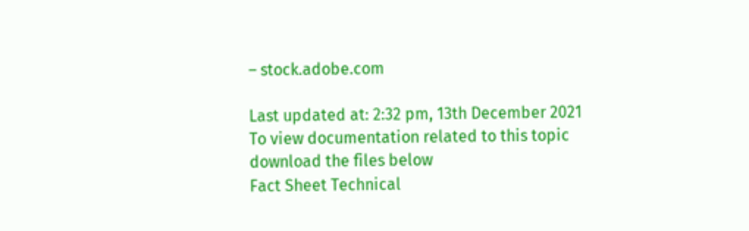– stock.adobe.com

Last updated at: 2:32 pm, 13th December 2021
To view documentation related to this topic download the files below
Fact Sheet Technical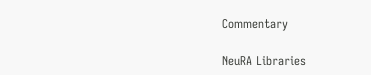Commentary

NeuRA Libraries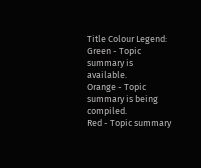Title Colour Legend:
Green - Topic summary is available.
Orange - Topic summary is being compiled.
Red - Topic summary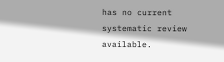has no current systematic review available.